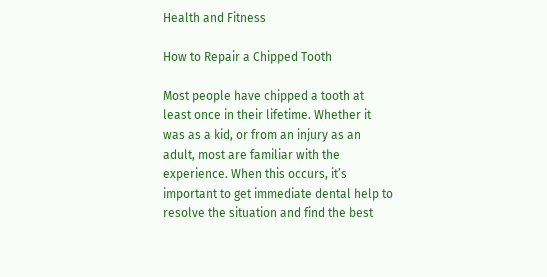Health and Fitness

How to Repair a Chipped Tooth

Most people have chipped a tooth at least once in their lifetime. Whether it was as a kid, or from an injury as an adult, most are familiar with the experience. When this occurs, it’s important to get immediate dental help to resolve the situation and find the best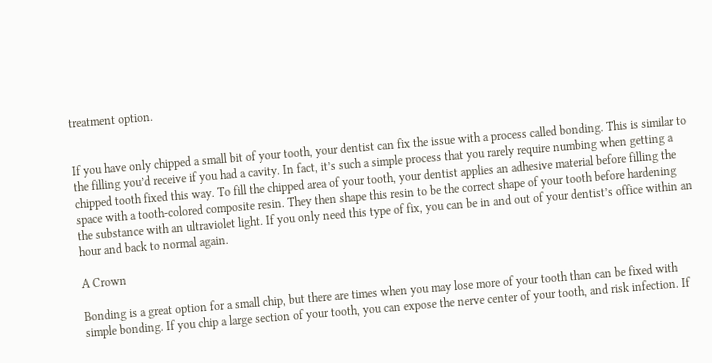treatment option.


If you have only chipped a small bit of your tooth, your dentist can fix the issue with a process called bonding. This is similar to the filling you’d receive if you had a cavity. In fact, it’s such a simple process that you rarely require numbing when getting a chipped tooth fixed this way. To fill the chipped area of your tooth, your dentist applies an adhesive material before filling the space with a tooth-colored composite resin. They then shape this resin to be the correct shape of your tooth before hardening the substance with an ultraviolet light. If you only need this type of fix, you can be in and out of your dentist’s office within an hour and back to normal again.

A Crown

Bonding is a great option for a small chip, but there are times when you may lose more of your tooth than can be fixed with simple bonding. If you chip a large section of your tooth, you can expose the nerve center of your tooth, and risk infection. If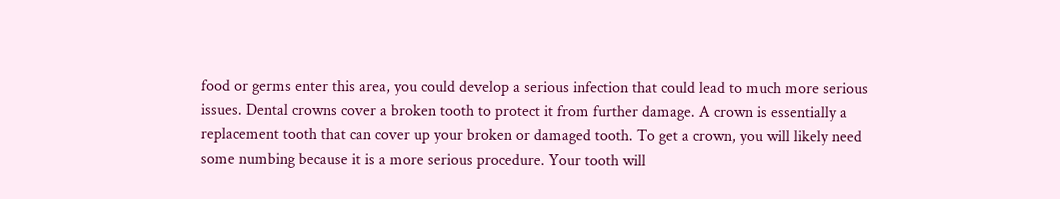food or germs enter this area, you could develop a serious infection that could lead to much more serious issues. Dental crowns cover a broken tooth to protect it from further damage. A crown is essentially a replacement tooth that can cover up your broken or damaged tooth. To get a crown, you will likely need some numbing because it is a more serious procedure. Your tooth will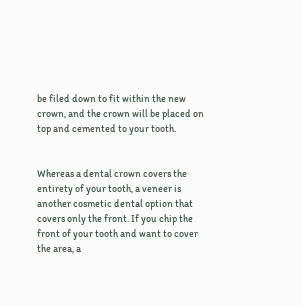be filed down to fit within the new crown, and the crown will be placed on top and cemented to your tooth.


Whereas a dental crown covers the entirety of your tooth, a veneer is another cosmetic dental option that covers only the front. If you chip the front of your tooth and want to cover the area, a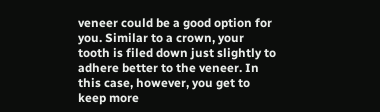veneer could be a good option for you. Similar to a crown, your tooth is filed down just slightly to adhere better to the veneer. In this case, however, you get to keep more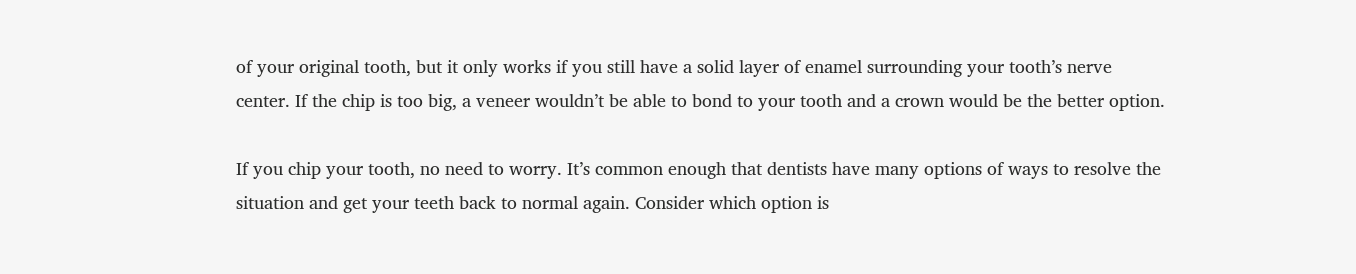of your original tooth, but it only works if you still have a solid layer of enamel surrounding your tooth’s nerve center. If the chip is too big, a veneer wouldn’t be able to bond to your tooth and a crown would be the better option.

If you chip your tooth, no need to worry. It’s common enough that dentists have many options of ways to resolve the situation and get your teeth back to normal again. Consider which option is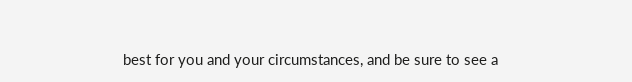best for you and your circumstances, and be sure to see a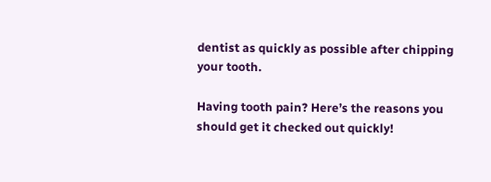dentist as quickly as possible after chipping your tooth.

Having tooth pain? Here’s the reasons you should get it checked out quickly!